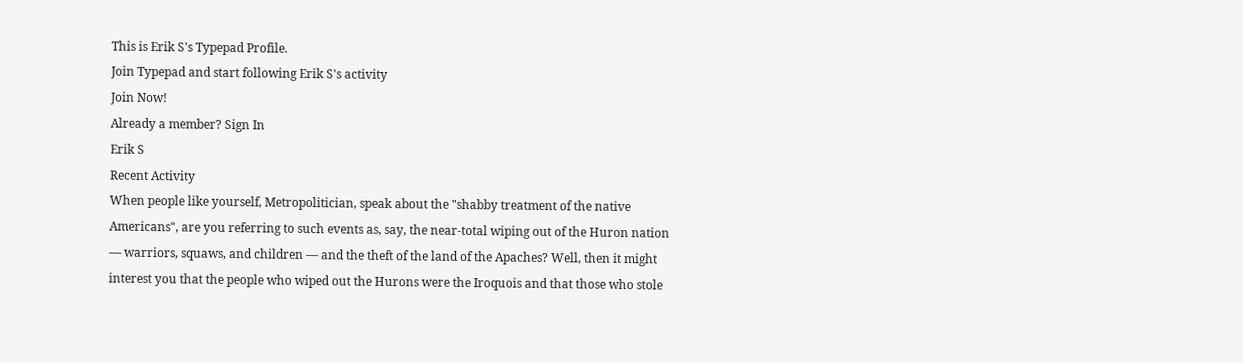This is Erik S's Typepad Profile.
Join Typepad and start following Erik S's activity
Join Now!
Already a member? Sign In
Erik S
Recent Activity
When people like yourself, Metropolitician, speak about the "shabby treatment of the native Americans", are you referring to such events as, say, the near-total wiping out of the Huron nation — warriors, squaws, and children — and the theft of the land of the Apaches? Well, then it might interest you that the people who wiped out the Hurons were the Iroquois and that those who stole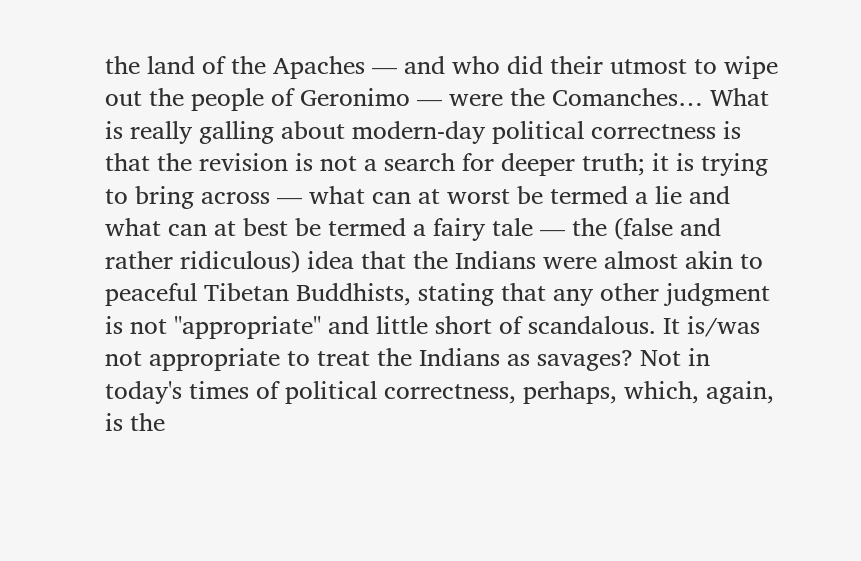the land of the Apaches — and who did their utmost to wipe out the people of Geronimo — were the Comanches… What is really galling about modern-day political correctness is that the revision is not a search for deeper truth; it is trying to bring across — what can at worst be termed a lie and what can at best be termed a fairy tale — the (false and rather ridiculous) idea that the Indians were almost akin to peaceful Tibetan Buddhists, stating that any other judgment is not "appropriate" and little short of scandalous. It is/was not appropriate to treat the Indians as savages? Not in today's times of political correctness, perhaps, which, again, is the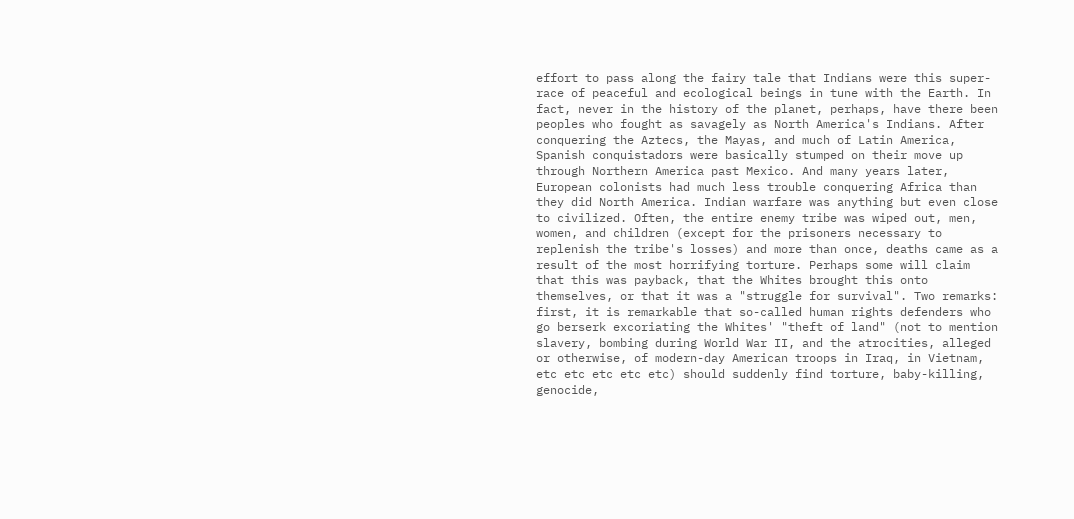effort to pass along the fairy tale that Indians were this super-race of peaceful and ecological beings in tune with the Earth. In fact, never in the history of the planet, perhaps, have there been peoples who fought as savagely as North America's Indians. After conquering the Aztecs, the Mayas, and much of Latin America, Spanish conquistadors were basically stumped on their move up through Northern America past Mexico. And many years later, European colonists had much less trouble conquering Africa than they did North America. Indian warfare was anything but even close to civilized. Often, the entire enemy tribe was wiped out, men, women, and children (except for the prisoners necessary to replenish the tribe's losses) and more than once, deaths came as a result of the most horrifying torture. Perhaps some will claim that this was payback, that the Whites brought this onto themselves, or that it was a "struggle for survival". Two remarks: first, it is remarkable that so-called human rights defenders who go berserk excoriating the Whites' "theft of land" (not to mention slavery, bombing during World War II, and the atrocities, alleged or otherwise, of modern-day American troops in Iraq, in Vietnam, etc etc etc etc etc) should suddenly find torture, baby-killing, genocide,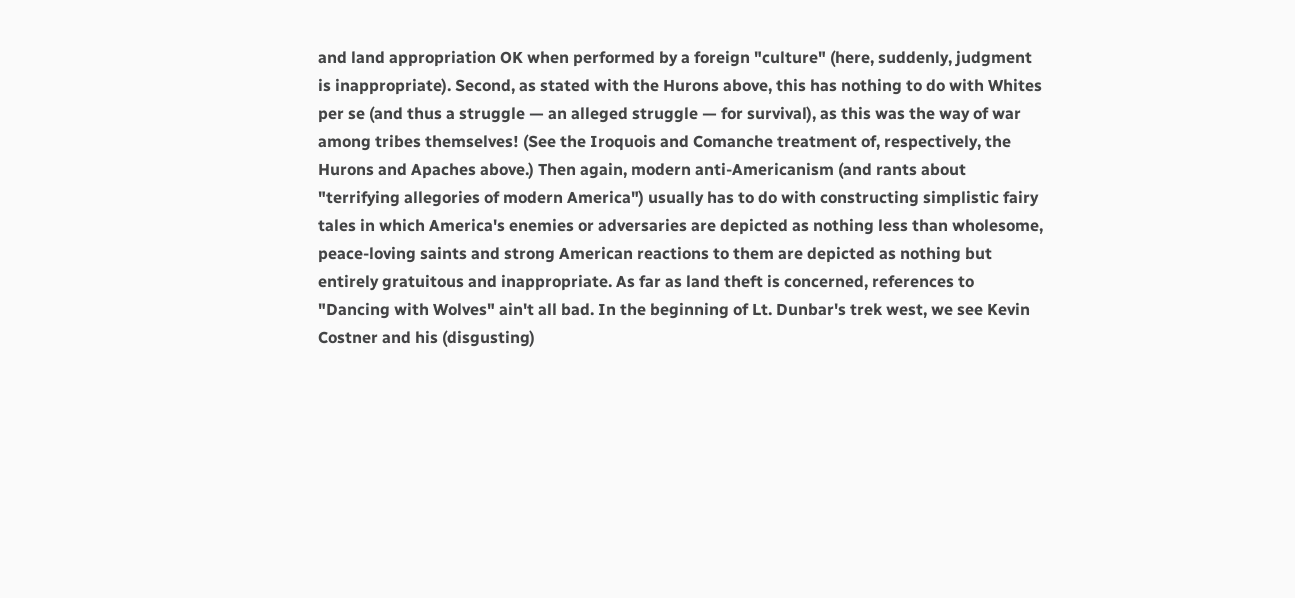and land appropriation OK when performed by a foreign "culture" (here, suddenly, judgment is inappropriate). Second, as stated with the Hurons above, this has nothing to do with Whites per se (and thus a struggle — an alleged struggle — for survival), as this was the way of war among tribes themselves! (See the Iroquois and Comanche treatment of, respectively, the Hurons and Apaches above.) Then again, modern anti-Americanism (and rants about "terrifying allegories of modern America") usually has to do with constructing simplistic fairy tales in which America's enemies or adversaries are depicted as nothing less than wholesome, peace-loving saints and strong American reactions to them are depicted as nothing but entirely gratuitous and inappropriate. As far as land theft is concerned, references to "Dancing with Wolves" ain't all bad. In the beginning of Lt. Dunbar's trek west, we see Kevin Costner and his (disgusting)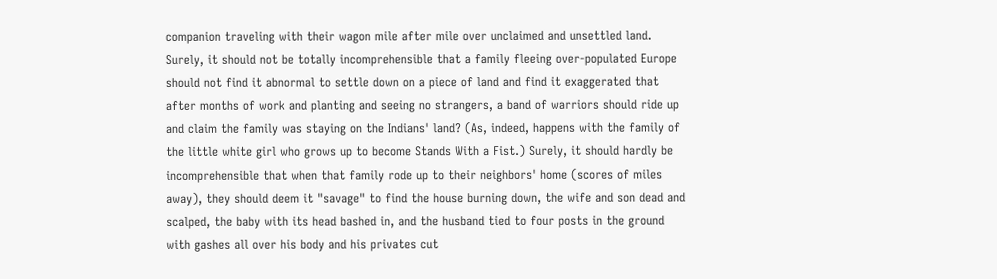companion traveling with their wagon mile after mile over unclaimed and unsettled land. Surely, it should not be totally incomprehensible that a family fleeing over-populated Europe should not find it abnormal to settle down on a piece of land and find it exaggerated that after months of work and planting and seeing no strangers, a band of warriors should ride up and claim the family was staying on the Indians' land? (As, indeed, happens with the family of the little white girl who grows up to become Stands With a Fist.) Surely, it should hardly be incomprehensible that when that family rode up to their neighbors' home (scores of miles away), they should deem it "savage" to find the house burning down, the wife and son dead and scalped, the baby with its head bashed in, and the husband tied to four posts in the ground with gashes all over his body and his privates cut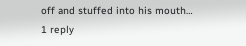off and stuffed into his mouth…
1 reply